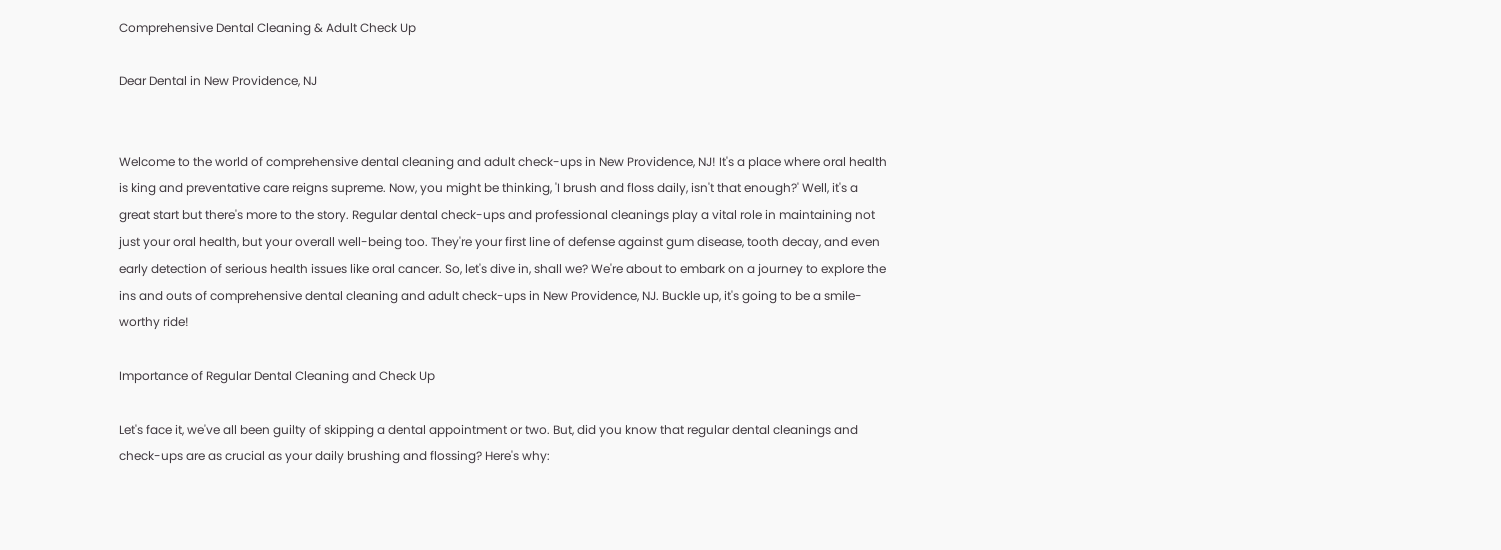Comprehensive Dental Cleaning & Adult Check Up

Dear Dental in New Providence, NJ


Welcome to the world of comprehensive dental cleaning and adult check-ups in New Providence, NJ! It's a place where oral health is king and preventative care reigns supreme. Now, you might be thinking, 'I brush and floss daily, isn't that enough?' Well, it's a great start but there's more to the story. Regular dental check-ups and professional cleanings play a vital role in maintaining not just your oral health, but your overall well-being too. They're your first line of defense against gum disease, tooth decay, and even early detection of serious health issues like oral cancer. So, let's dive in, shall we? We're about to embark on a journey to explore the ins and outs of comprehensive dental cleaning and adult check-ups in New Providence, NJ. Buckle up, it's going to be a smile-worthy ride!

Importance of Regular Dental Cleaning and Check Up

Let's face it, we've all been guilty of skipping a dental appointment or two. But, did you know that regular dental cleanings and check-ups are as crucial as your daily brushing and flossing? Here's why: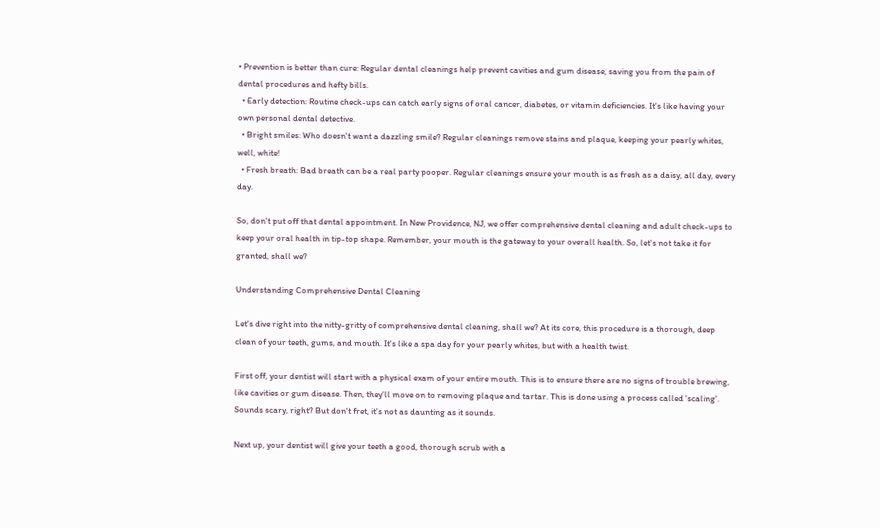• Prevention is better than cure: Regular dental cleanings help prevent cavities and gum disease, saving you from the pain of dental procedures and hefty bills.
  • Early detection: Routine check-ups can catch early signs of oral cancer, diabetes, or vitamin deficiencies. It's like having your own personal dental detective.
  • Bright smiles: Who doesn't want a dazzling smile? Regular cleanings remove stains and plaque, keeping your pearly whites, well, white!
  • Fresh breath: Bad breath can be a real party pooper. Regular cleanings ensure your mouth is as fresh as a daisy, all day, every day.

So, don't put off that dental appointment. In New Providence, NJ, we offer comprehensive dental cleaning and adult check-ups to keep your oral health in tip-top shape. Remember, your mouth is the gateway to your overall health. So, let's not take it for granted, shall we?

Understanding Comprehensive Dental Cleaning

Let's dive right into the nitty-gritty of comprehensive dental cleaning, shall we? At its core, this procedure is a thorough, deep clean of your teeth, gums, and mouth. It's like a spa day for your pearly whites, but with a health twist.

First off, your dentist will start with a physical exam of your entire mouth. This is to ensure there are no signs of trouble brewing, like cavities or gum disease. Then, they'll move on to removing plaque and tartar. This is done using a process called 'scaling'. Sounds scary, right? But don't fret, it's not as daunting as it sounds.

Next up, your dentist will give your teeth a good, thorough scrub with a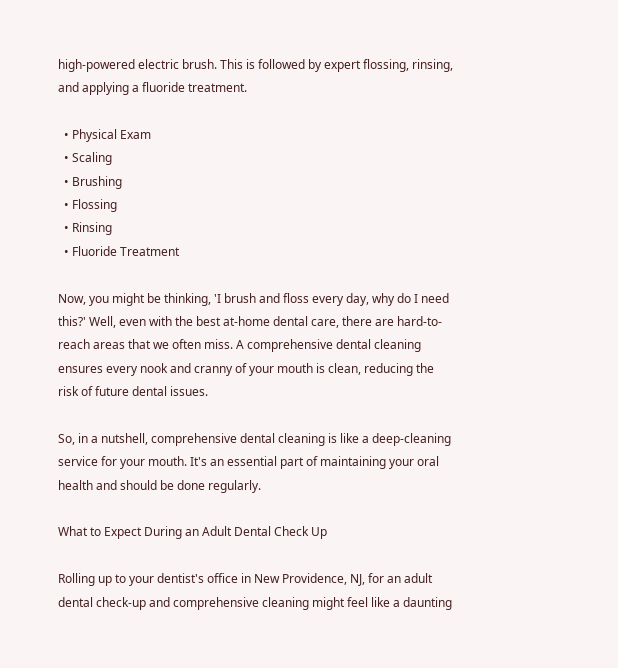high-powered electric brush. This is followed by expert flossing, rinsing, and applying a fluoride treatment.

  • Physical Exam
  • Scaling
  • Brushing
  • Flossing
  • Rinsing
  • Fluoride Treatment

Now, you might be thinking, 'I brush and floss every day, why do I need this?' Well, even with the best at-home dental care, there are hard-to-reach areas that we often miss. A comprehensive dental cleaning ensures every nook and cranny of your mouth is clean, reducing the risk of future dental issues.

So, in a nutshell, comprehensive dental cleaning is like a deep-cleaning service for your mouth. It's an essential part of maintaining your oral health and should be done regularly.

What to Expect During an Adult Dental Check Up

Rolling up to your dentist's office in New Providence, NJ, for an adult dental check-up and comprehensive cleaning might feel like a daunting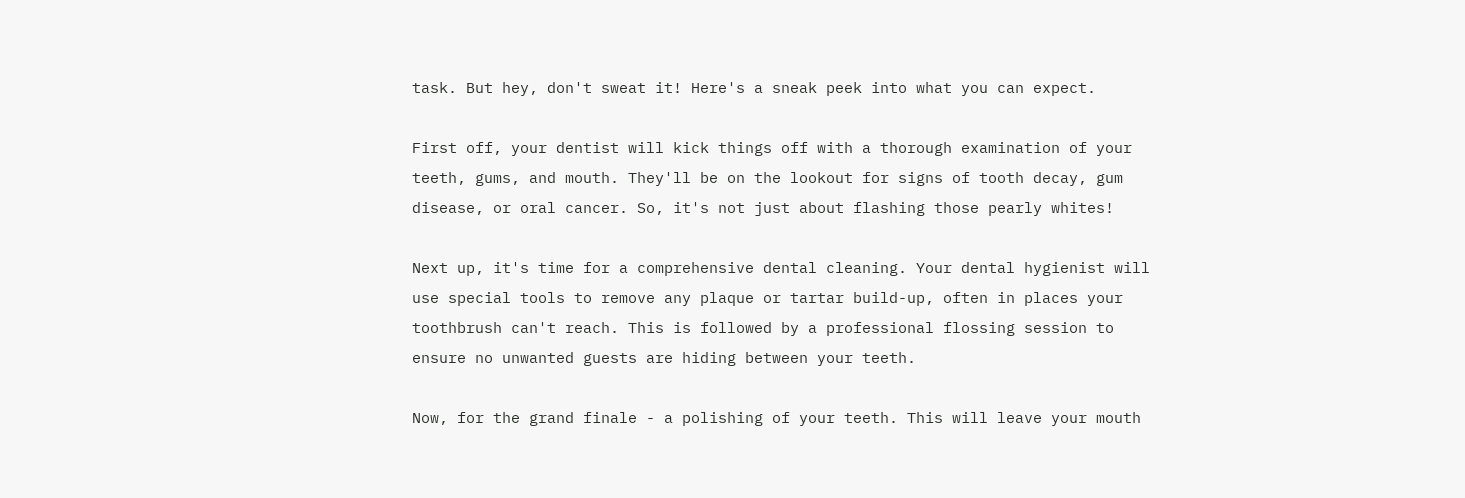task. But hey, don't sweat it! Here's a sneak peek into what you can expect.

First off, your dentist will kick things off with a thorough examination of your teeth, gums, and mouth. They'll be on the lookout for signs of tooth decay, gum disease, or oral cancer. So, it's not just about flashing those pearly whites!

Next up, it's time for a comprehensive dental cleaning. Your dental hygienist will use special tools to remove any plaque or tartar build-up, often in places your toothbrush can't reach. This is followed by a professional flossing session to ensure no unwanted guests are hiding between your teeth.

Now, for the grand finale - a polishing of your teeth. This will leave your mouth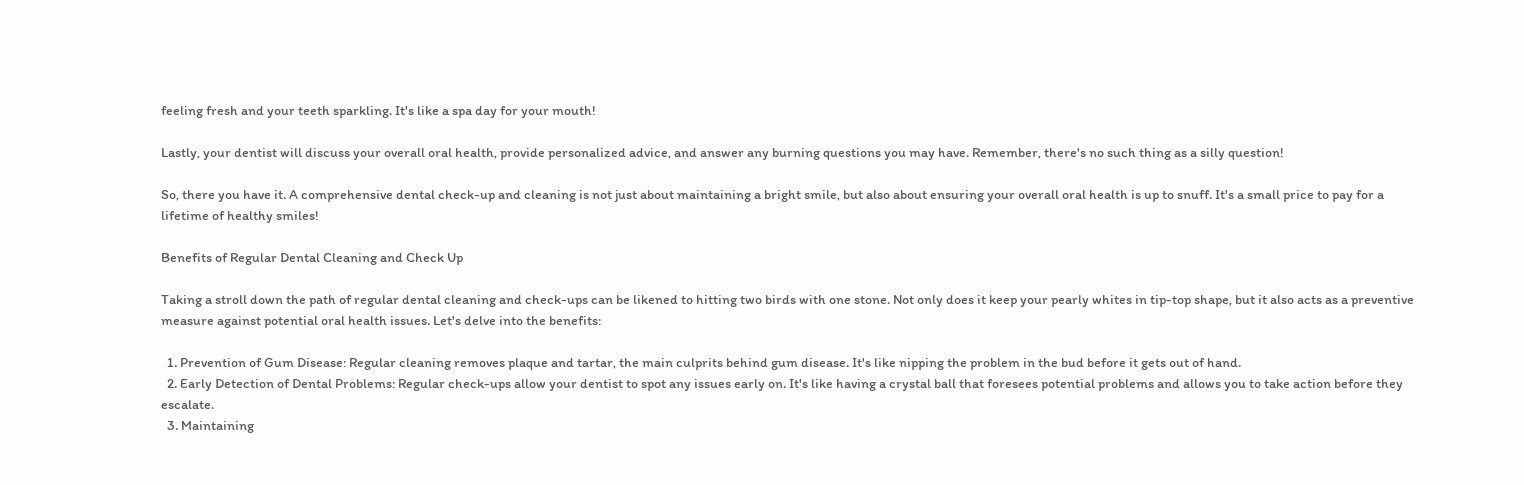feeling fresh and your teeth sparkling. It's like a spa day for your mouth!

Lastly, your dentist will discuss your overall oral health, provide personalized advice, and answer any burning questions you may have. Remember, there's no such thing as a silly question!

So, there you have it. A comprehensive dental check-up and cleaning is not just about maintaining a bright smile, but also about ensuring your overall oral health is up to snuff. It's a small price to pay for a lifetime of healthy smiles!

Benefits of Regular Dental Cleaning and Check Up

Taking a stroll down the path of regular dental cleaning and check-ups can be likened to hitting two birds with one stone. Not only does it keep your pearly whites in tip-top shape, but it also acts as a preventive measure against potential oral health issues. Let's delve into the benefits:

  1. Prevention of Gum Disease: Regular cleaning removes plaque and tartar, the main culprits behind gum disease. It's like nipping the problem in the bud before it gets out of hand.
  2. Early Detection of Dental Problems: Regular check-ups allow your dentist to spot any issues early on. It's like having a crystal ball that foresees potential problems and allows you to take action before they escalate.
  3. Maintaining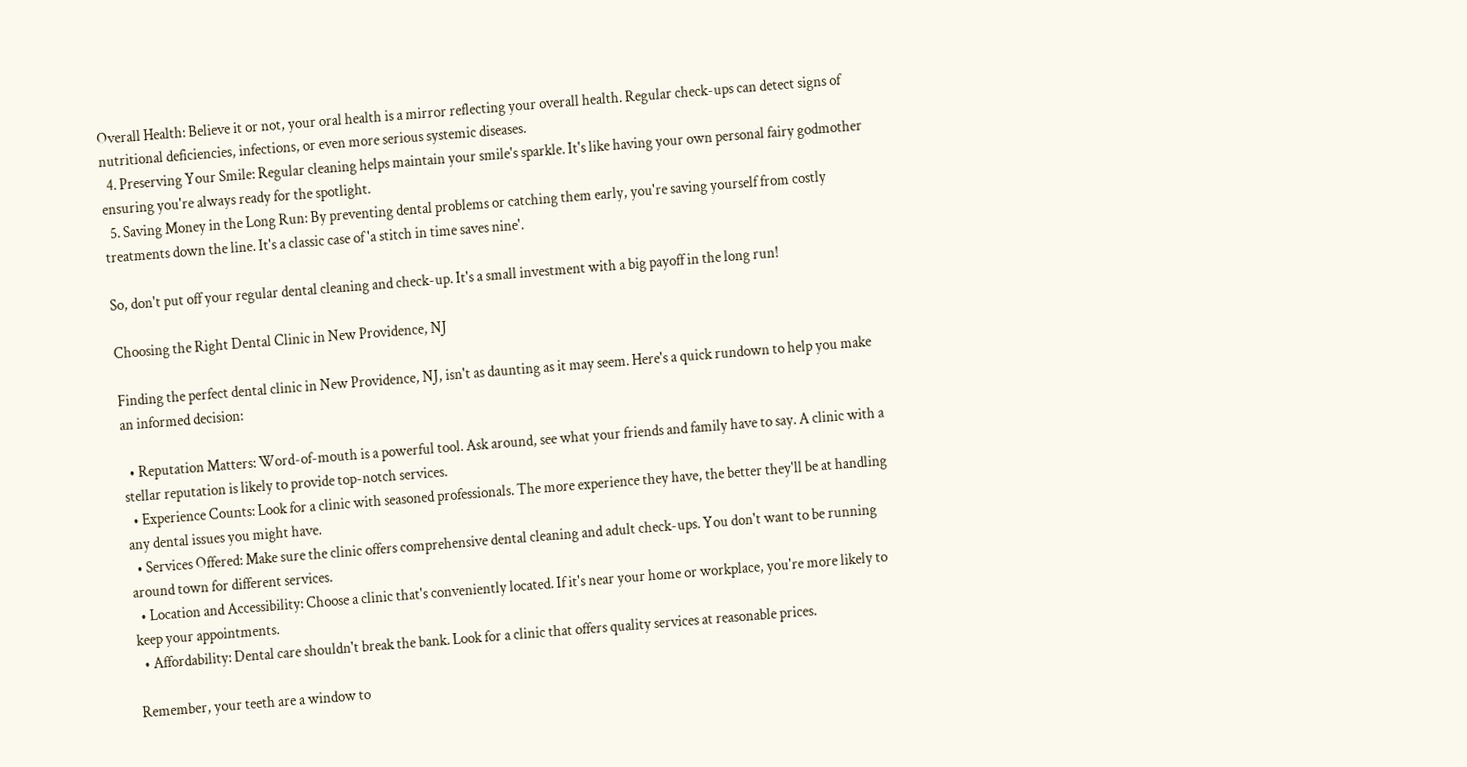Overall Health: Believe it or not, your oral health is a mirror reflecting your overall health. Regular check-ups can detect signs of nutritional deficiencies, infections, or even more serious systemic diseases.
  4. Preserving Your Smile: Regular cleaning helps maintain your smile's sparkle. It's like having your own personal fairy godmother ensuring you're always ready for the spotlight.
  5. Saving Money in the Long Run: By preventing dental problems or catching them early, you're saving yourself from costly treatments down the line. It's a classic case of 'a stitch in time saves nine'.

So, don't put off your regular dental cleaning and check-up. It's a small investment with a big payoff in the long run!

Choosing the Right Dental Clinic in New Providence, NJ

Finding the perfect dental clinic in New Providence, NJ, isn't as daunting as it may seem. Here's a quick rundown to help you make an informed decision:

  • Reputation Matters: Word-of-mouth is a powerful tool. Ask around, see what your friends and family have to say. A clinic with a stellar reputation is likely to provide top-notch services.
  • Experience Counts: Look for a clinic with seasoned professionals. The more experience they have, the better they'll be at handling any dental issues you might have.
  • Services Offered: Make sure the clinic offers comprehensive dental cleaning and adult check-ups. You don't want to be running around town for different services.
  • Location and Accessibility: Choose a clinic that's conveniently located. If it's near your home or workplace, you're more likely to keep your appointments.
  • Affordability: Dental care shouldn't break the bank. Look for a clinic that offers quality services at reasonable prices.

Remember, your teeth are a window to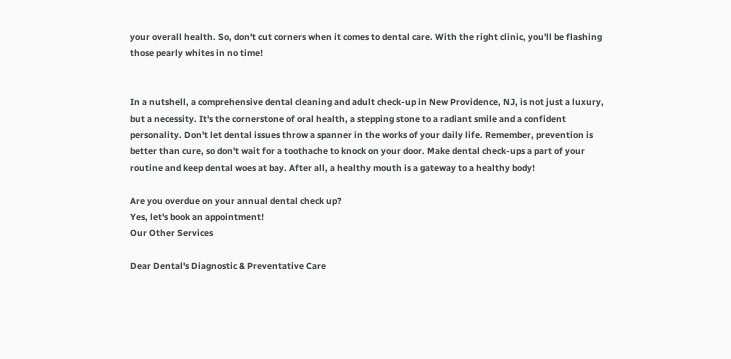your overall health. So, don't cut corners when it comes to dental care. With the right clinic, you'll be flashing those pearly whites in no time!


In a nutshell, a comprehensive dental cleaning and adult check-up in New Providence, NJ, is not just a luxury, but a necessity. It's the cornerstone of oral health, a stepping stone to a radiant smile and a confident personality. Don't let dental issues throw a spanner in the works of your daily life. Remember, prevention is better than cure, so don't wait for a toothache to knock on your door. Make dental check-ups a part of your routine and keep dental woes at bay. After all, a healthy mouth is a gateway to a healthy body!

Are you overdue on your annual dental check up?
Yes, let's book an appointment!
Our Other Services

Dear Dental's Diagnostic & Preventative Care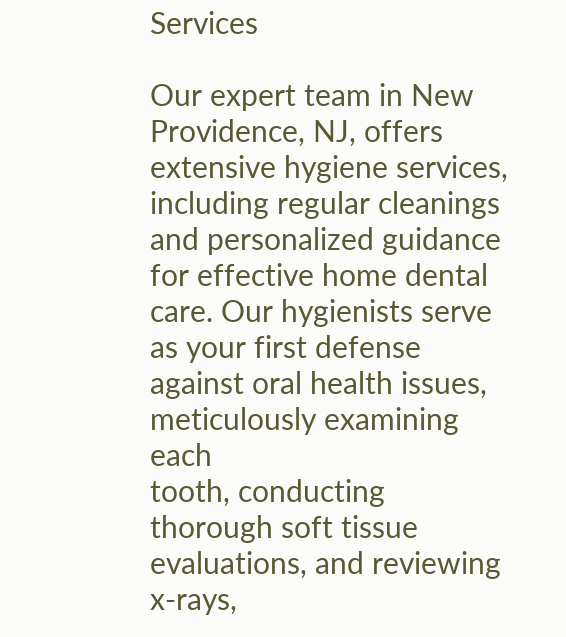Services

Our expert team in New Providence, NJ, offers extensive hygiene services, including regular cleanings and personalized guidance
for effective home dental care. Our hygienists serve as your first defense against oral health issues, meticulously examining each
tooth, conducting thorough soft tissue evaluations, and reviewing x-rays,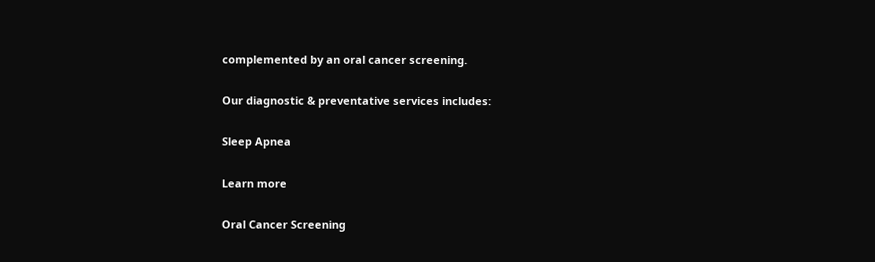complemented by an oral cancer screening.

Our diagnostic & preventative services includes:

Sleep Apnea

Learn more

Oral Cancer Screening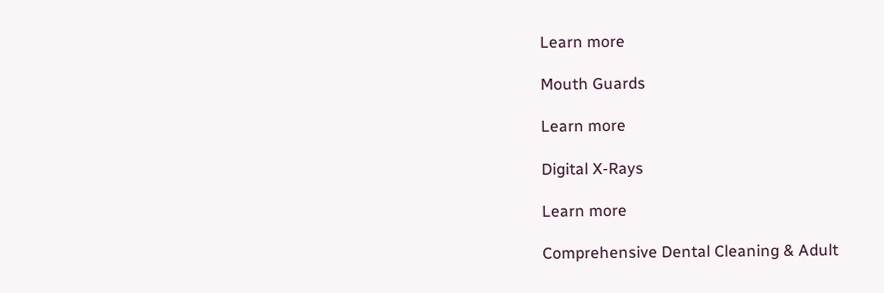Learn more

Mouth Guards

Learn more

Digital X-Rays

Learn more

Comprehensive Dental Cleaning & Adult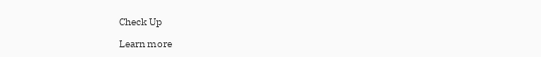Check Up

Learn more